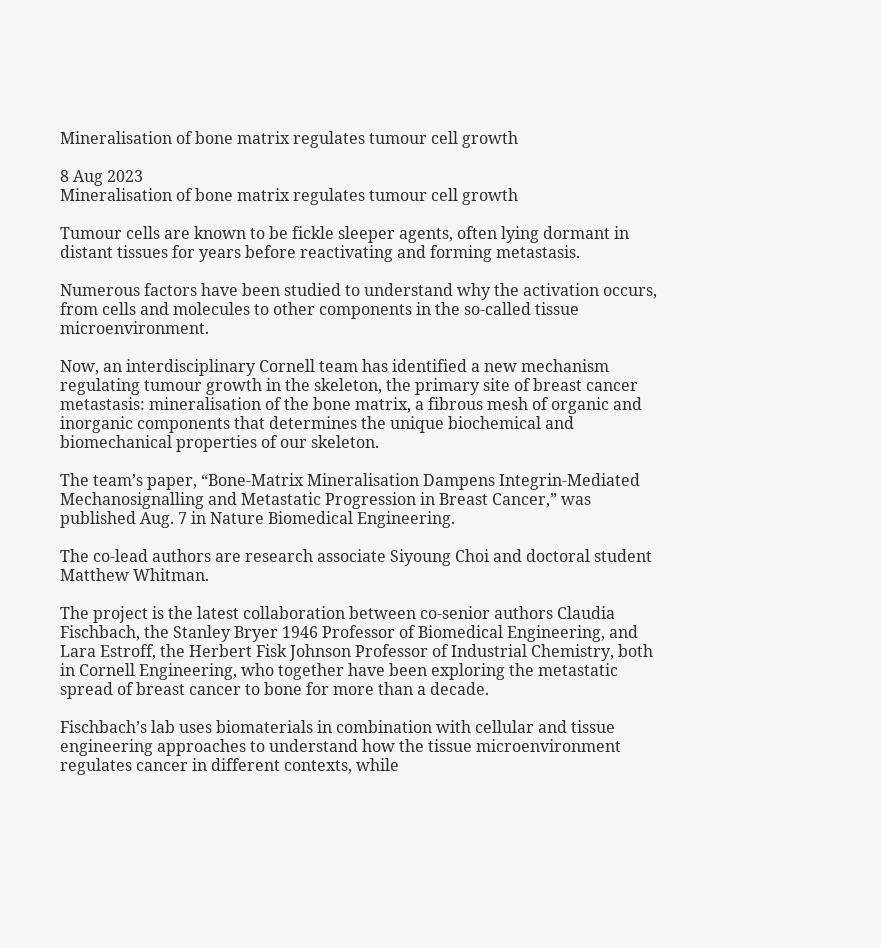Mineralisation of bone matrix regulates tumour cell growth

8 Aug 2023
Mineralisation of bone matrix regulates tumour cell growth

Tumour cells are known to be fickle sleeper agents, often lying dormant in distant tissues for years before reactivating and forming metastasis.

Numerous factors have been studied to understand why the activation occurs, from cells and molecules to other components in the so-called tissue microenvironment.

Now, an interdisciplinary Cornell team has identified a new mechanism regulating tumour growth in the skeleton, the primary site of breast cancer metastasis: mineralisation of the bone matrix, a fibrous mesh of organic and inorganic components that determines the unique biochemical and biomechanical properties of our skeleton.

The team’s paper, “Bone-Matrix Mineralisation Dampens Integrin-Mediated Mechanosignalling and Metastatic Progression in Breast Cancer,” was published Aug. 7 in Nature Biomedical Engineering.

The co-lead authors are research associate Siyoung Choi and doctoral student Matthew Whitman.

The project is the latest collaboration between co-senior authors Claudia Fischbach, the Stanley Bryer 1946 Professor of Biomedical Engineering, and Lara Estroff, the Herbert Fisk Johnson Professor of Industrial Chemistry, both in Cornell Engineering, who together have been exploring the metastatic spread of breast cancer to bone for more than a decade.

Fischbach’s lab uses biomaterials in combination with cellular and tissue engineering approaches to understand how the tissue microenvironment regulates cancer in different contexts, while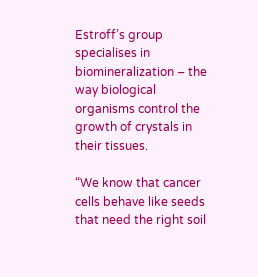Estroff’s group specialises in biomineralization – the way biological organisms control the growth of crystals in their tissues.

“We know that cancer cells behave like seeds that need the right soil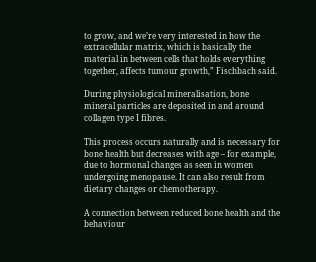to grow, and we’re very interested in how the extracellular matrix, which is basically the material in between cells that holds everything together, affects tumour growth,” Fischbach said.

During physiological mineralisation, bone mineral particles are deposited in and around collagen type I fibres.

This process occurs naturally and is necessary for bone health but decreases with age – for example, due to hormonal changes as seen in women undergoing menopause. It can also result from dietary changes or chemotherapy.

A connection between reduced bone health and the behaviour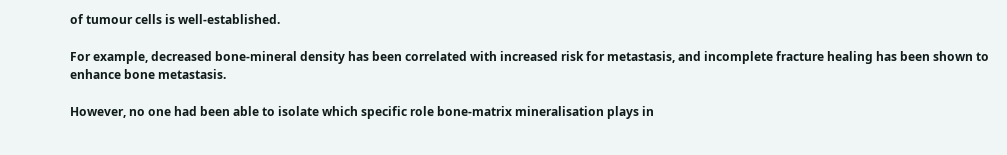of tumour cells is well-established.

For example, decreased bone-mineral density has been correlated with increased risk for metastasis, and incomplete fracture healing has been shown to enhance bone metastasis.

However, no one had been able to isolate which specific role bone-matrix mineralisation plays in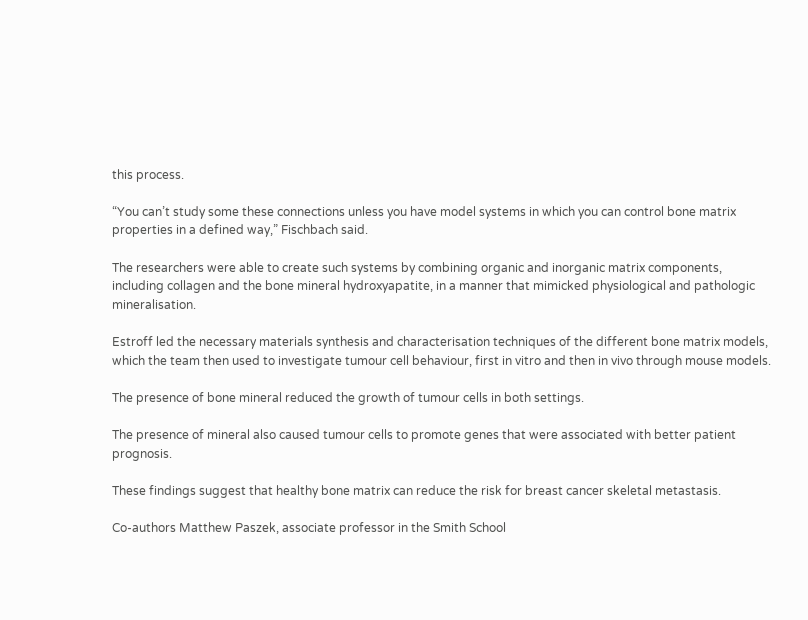this process.

“You can’t study some these connections unless you have model systems in which you can control bone matrix properties in a defined way,” Fischbach said.

The researchers were able to create such systems by combining organic and inorganic matrix components, including collagen and the bone mineral hydroxyapatite, in a manner that mimicked physiological and pathologic mineralisation.

Estroff led the necessary materials synthesis and characterisation techniques of the different bone matrix models, which the team then used to investigate tumour cell behaviour, first in vitro and then in vivo through mouse models.

The presence of bone mineral reduced the growth of tumour cells in both settings.

The presence of mineral also caused tumour cells to promote genes that were associated with better patient prognosis.

These findings suggest that healthy bone matrix can reduce the risk for breast cancer skeletal metastasis.

Co-authors Matthew Paszek, associate professor in the Smith School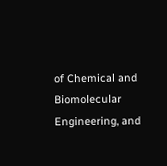of Chemical and Biomolecular Engineering, and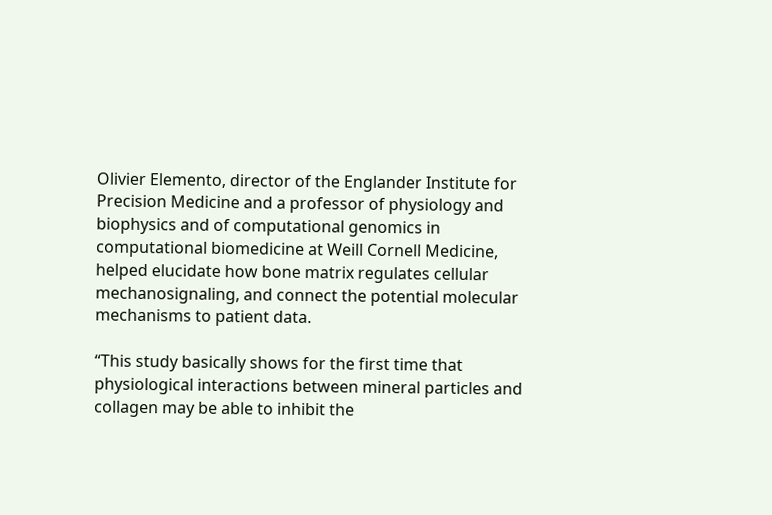Olivier Elemento, director of the Englander Institute for Precision Medicine and a professor of physiology and biophysics and of computational genomics in computational biomedicine at Weill Cornell Medicine, helped elucidate how bone matrix regulates cellular mechanosignaling, and connect the potential molecular mechanisms to patient data.

“This study basically shows for the first time that physiological interactions between mineral particles and collagen may be able to inhibit the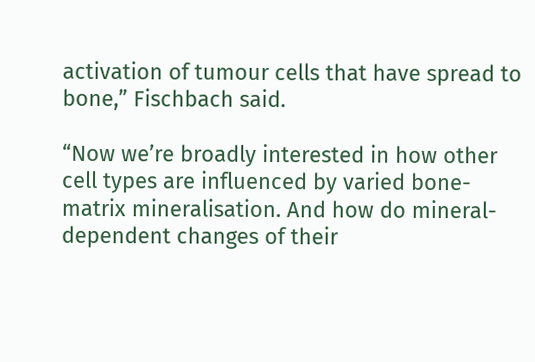activation of tumour cells that have spread to bone,” Fischbach said.

“Now we’re broadly interested in how other cell types are influenced by varied bone-matrix mineralisation. And how do mineral-dependent changes of their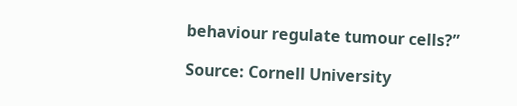behaviour regulate tumour cells?”

Source: Cornell University